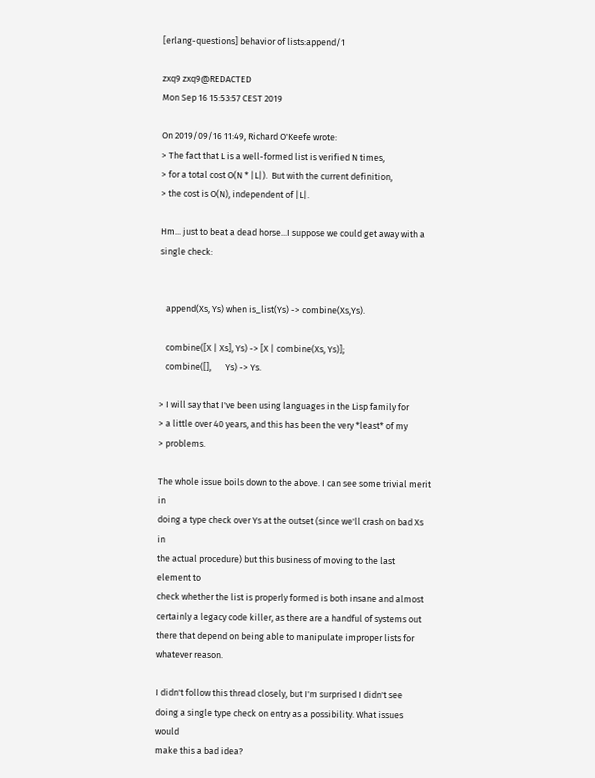[erlang-questions] behavior of lists:append/1

zxq9 zxq9@REDACTED
Mon Sep 16 15:53:57 CEST 2019

On 2019/09/16 11:49, Richard O'Keefe wrote:
> The fact that L is a well-formed list is verified N times,
> for a total cost O(N * |L|).  But with the current definition,
> the cost is O(N), independent of |L|.

Hm... just to beat a dead horse...I suppose we could get away with a
single check:


   append(Xs, Ys) when is_list(Ys) -> combine(Xs,Ys).

   combine([X | Xs], Ys) -> [X | combine(Xs, Ys)];
   combine([],       Ys) -> Ys.

> I will say that I've been using languages in the Lisp family for
> a little over 40 years, and this has been the very *least* of my
> problems.

The whole issue boils down to the above. I can see some trivial merit in
doing a type check over Ys at the outset (since we'll crash on bad Xs in
the actual procedure) but this business of moving to the last element to
check whether the list is properly formed is both insane and almost
certainly a legacy code killer, as there are a handful of systems out
there that depend on being able to manipulate improper lists for
whatever reason.

I didn't follow this thread closely, but I'm surprised I didn't see
doing a single type check on entry as a possibility. What issues would
make this a bad idea?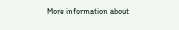More information about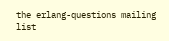the erlang-questions mailing list